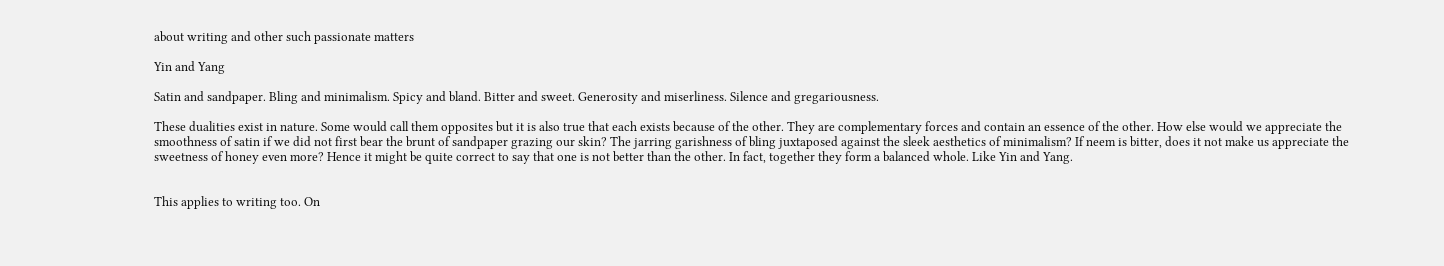about writing and other such passionate matters

Yin and Yang

Satin and sandpaper. Bling and minimalism. Spicy and bland. Bitter and sweet. Generosity and miserliness. Silence and gregariousness.

These dualities exist in nature. Some would call them opposites but it is also true that each exists because of the other. They are complementary forces and contain an essence of the other. How else would we appreciate the smoothness of satin if we did not first bear the brunt of sandpaper grazing our skin? The jarring garishness of bling juxtaposed against the sleek aesthetics of minimalism? If neem is bitter, does it not make us appreciate the sweetness of honey even more? Hence it might be quite correct to say that one is not better than the other. In fact, together they form a balanced whole. Like Yin and Yang.


This applies to writing too. On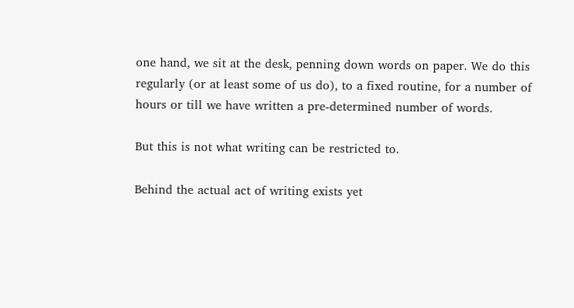one hand, we sit at the desk, penning down words on paper. We do this regularly (or at least some of us do), to a fixed routine, for a number of hours or till we have written a pre-determined number of words.

But this is not what writing can be restricted to.

Behind the actual act of writing exists yet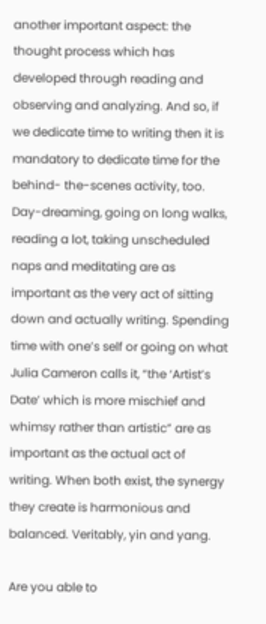another important aspect: the thought process which has developed through reading and observing and analyzing. And so, if we dedicate time to writing then it is mandatory to dedicate time for the behind- the-scenes activity, too. Day-dreaming, going on long walks, reading a lot, taking unscheduled naps and meditating are as important as the very act of sitting down and actually writing. Spending time with one’s self or going on what Julia Cameron calls it, “the ‘Artist’s Date’ which is more mischief and whimsy rather than artistic” are as important as the actual act of writing. When both exist, the synergy they create is harmonious and balanced. Veritably, yin and yang.

Are you able to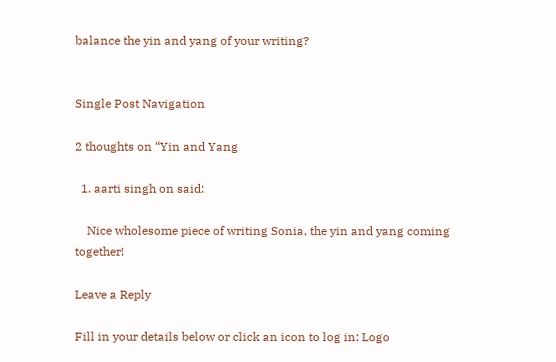balance the yin and yang of your writing?


Single Post Navigation

2 thoughts on “Yin and Yang

  1. aarti singh on said:

    Nice wholesome piece of writing Sonia, the yin and yang coming together!

Leave a Reply

Fill in your details below or click an icon to log in: Logo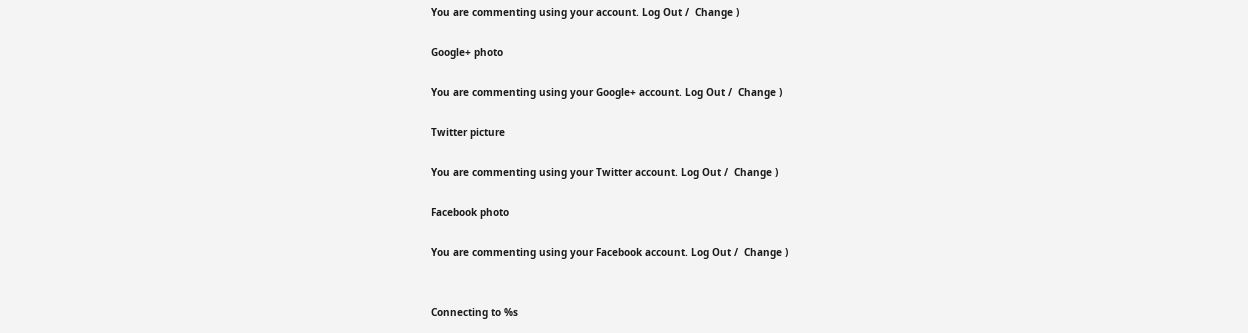You are commenting using your account. Log Out /  Change )

Google+ photo

You are commenting using your Google+ account. Log Out /  Change )

Twitter picture

You are commenting using your Twitter account. Log Out /  Change )

Facebook photo

You are commenting using your Facebook account. Log Out /  Change )


Connecting to %s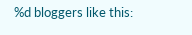%d bloggers like this: